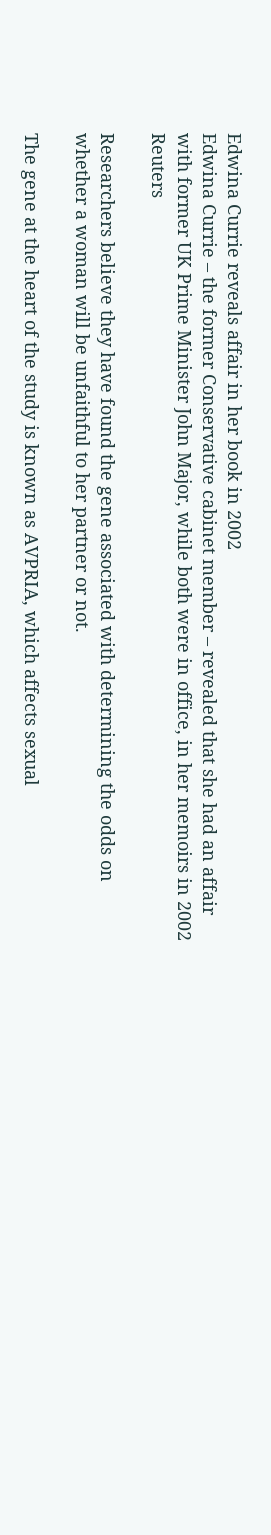Edwina Currie reveals affair in her book in 2002
Edwina Currie – the former Conservative cabinet member – revealed that she had an affair with former UK Prime Minister John Major, while both were in office, in her memoirs in 2002 Reuters

Researchers believe they have found the gene associated with determining the odds on whether a woman will be unfaithful to her partner or not.

The gene at the heart of the study is known as AVPRIA, which affects sexual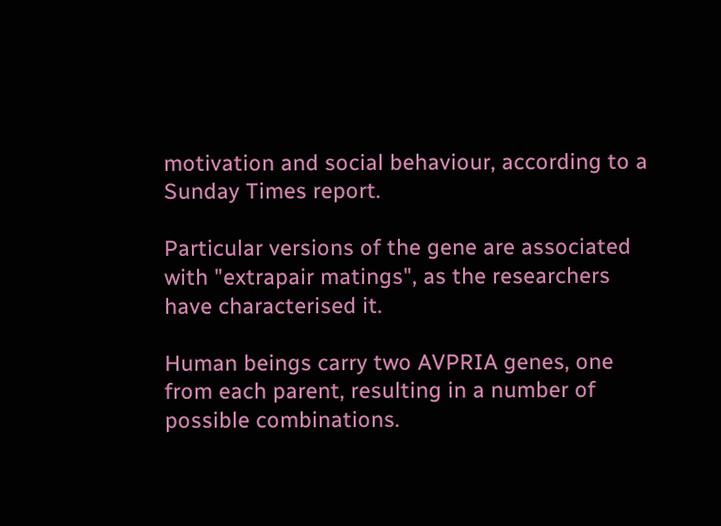motivation and social behaviour, according to a Sunday Times report.

Particular versions of the gene are associated with "extrapair matings", as the researchers have characterised it.

Human beings carry two AVPRIA genes, one from each parent, resulting in a number of possible combinations.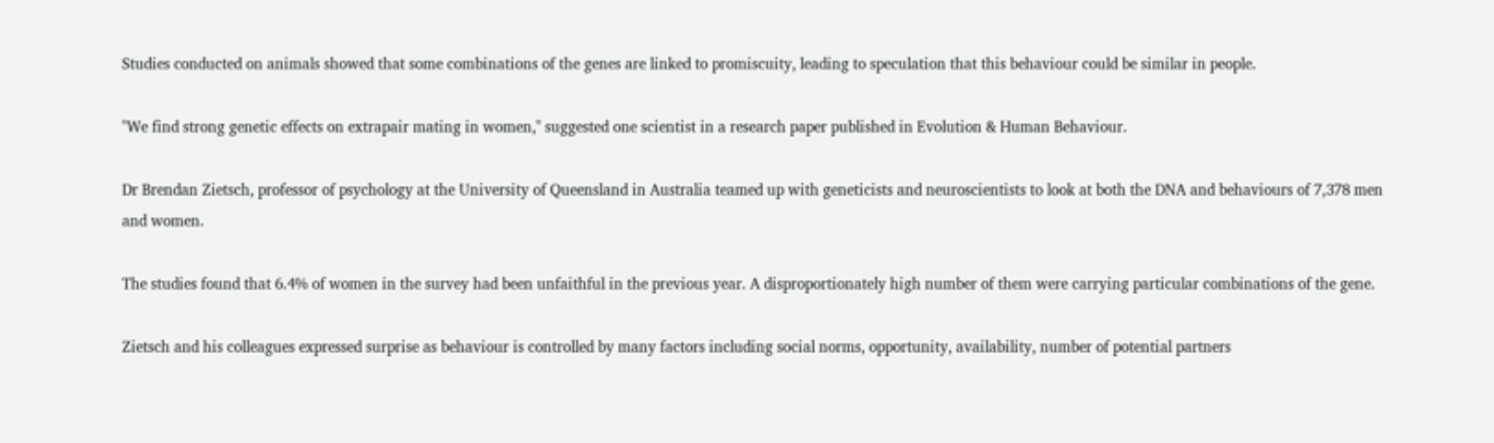Studies conducted on animals showed that some combinations of the genes are linked to promiscuity, leading to speculation that this behaviour could be similar in people.

"We find strong genetic effects on extrapair mating in women," suggested one scientist in a research paper published in Evolution & Human Behaviour.

Dr Brendan Zietsch, professor of psychology at the University of Queensland in Australia teamed up with geneticists and neuroscientists to look at both the DNA and behaviours of 7,378 men and women.

The studies found that 6.4% of women in the survey had been unfaithful in the previous year. A disproportionately high number of them were carrying particular combinations of the gene.

Zietsch and his colleagues expressed surprise as behaviour is controlled by many factors including social norms, opportunity, availability, number of potential partners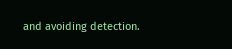and avoiding detection.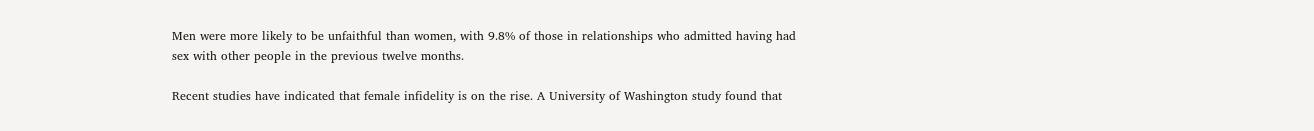Men were more likely to be unfaithful than women, with 9.8% of those in relationships who admitted having had sex with other people in the previous twelve months.

Recent studies have indicated that female infidelity is on the rise. A University of Washington study found that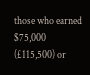those who earned $75,000 (£115,500) or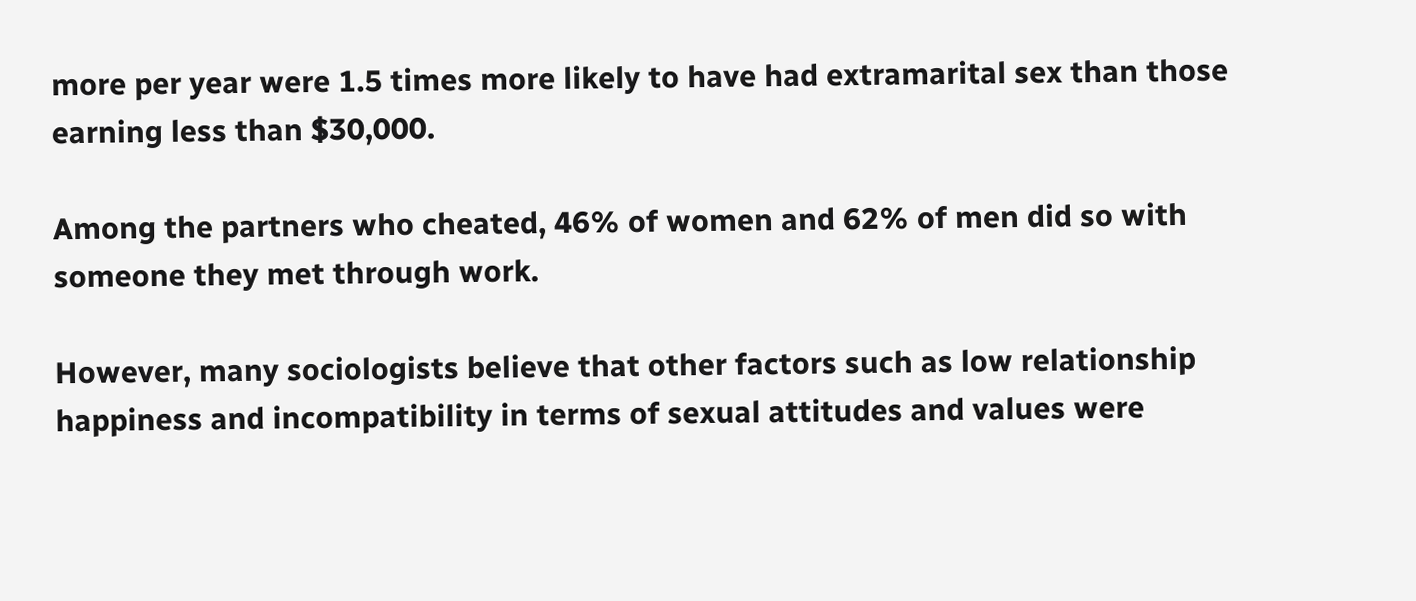more per year were 1.5 times more likely to have had extramarital sex than those earning less than $30,000.

Among the partners who cheated, 46% of women and 62% of men did so with someone they met through work.

However, many sociologists believe that other factors such as low relationship happiness and incompatibility in terms of sexual attitudes and values were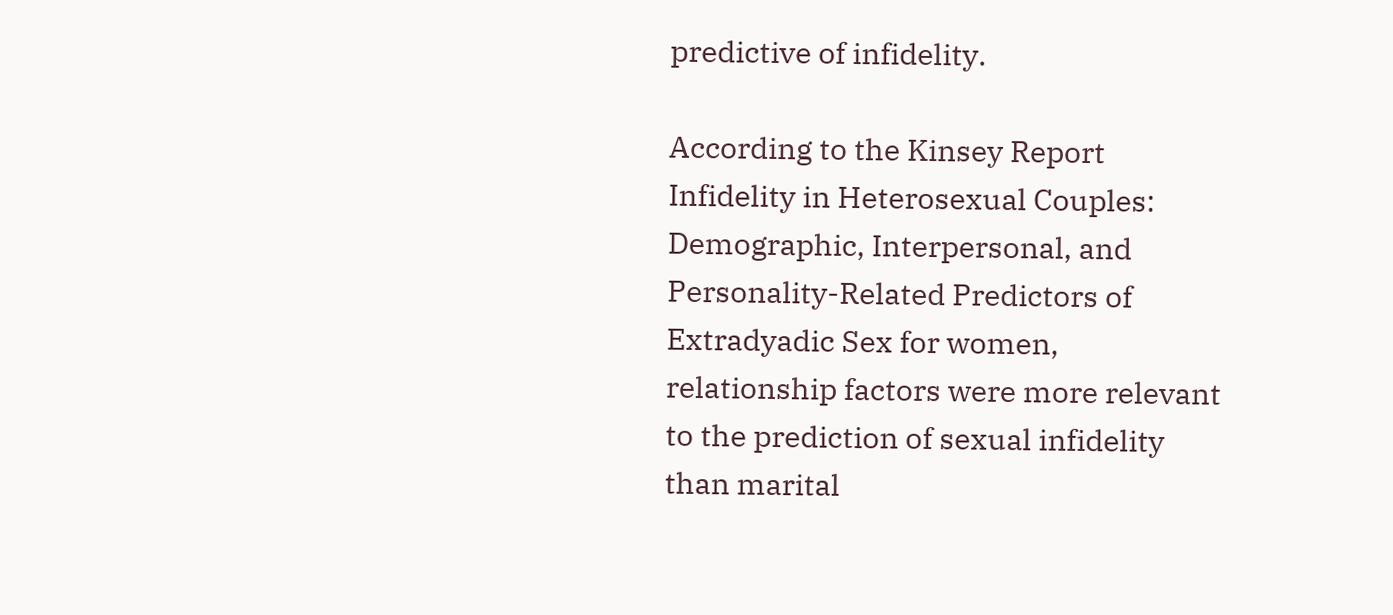predictive of infidelity.

According to the Kinsey Report Infidelity in Heterosexual Couples: Demographic, Interpersonal, and Personality-Related Predictors of Extradyadic Sex for women, relationship factors were more relevant to the prediction of sexual infidelity than marital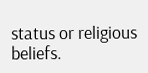status or religious beliefs.